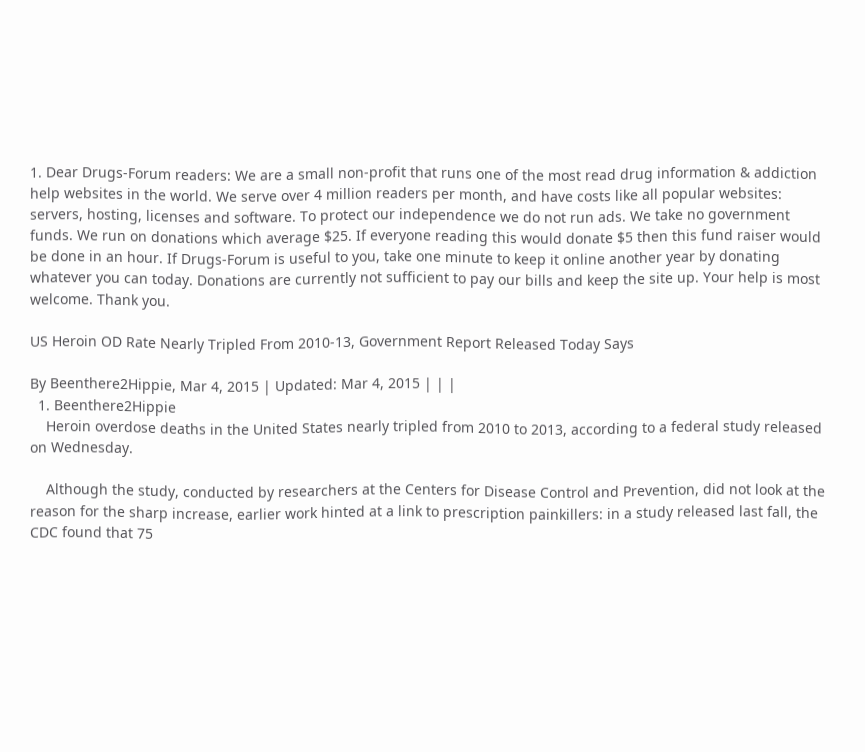1. Dear Drugs-Forum readers: We are a small non-profit that runs one of the most read drug information & addiction help websites in the world. We serve over 4 million readers per month, and have costs like all popular websites: servers, hosting, licenses and software. To protect our independence we do not run ads. We take no government funds. We run on donations which average $25. If everyone reading this would donate $5 then this fund raiser would be done in an hour. If Drugs-Forum is useful to you, take one minute to keep it online another year by donating whatever you can today. Donations are currently not sufficient to pay our bills and keep the site up. Your help is most welcome. Thank you.

US Heroin OD Rate Nearly Tripled From 2010-13, Government Report Released Today Says

By Beenthere2Hippie, Mar 4, 2015 | Updated: Mar 4, 2015 | | |
  1. Beenthere2Hippie
    Heroin overdose deaths in the United States nearly tripled from 2010 to 2013, according to a federal study released on Wednesday.

    Although the study, conducted by researchers at the Centers for Disease Control and Prevention, did not look at the reason for the sharp increase, earlier work hinted at a link to prescription painkillers: in a study released last fall, the CDC found that 75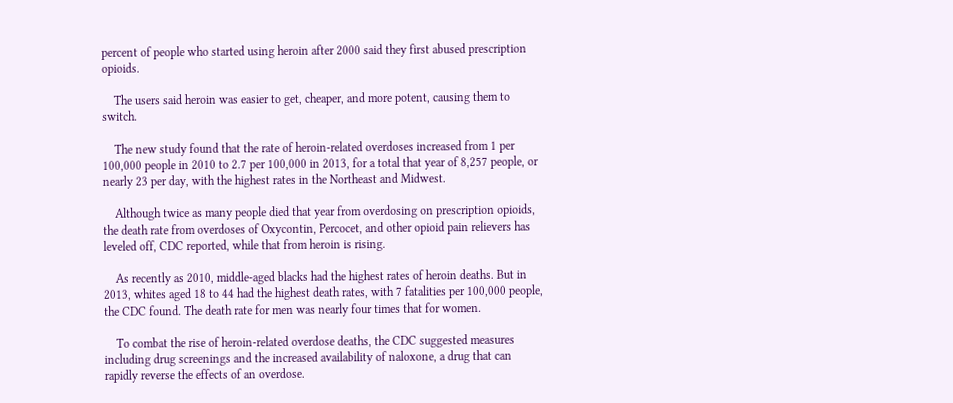percent of people who started using heroin after 2000 said they first abused prescription opioids.

    The users said heroin was easier to get, cheaper, and more potent, causing them to switch.

    The new study found that the rate of heroin-related overdoses increased from 1 per 100,000 people in 2010 to 2.7 per 100,000 in 2013, for a total that year of 8,257 people, or nearly 23 per day, with the highest rates in the Northeast and Midwest.

    Although twice as many people died that year from overdosing on prescription opioids, the death rate from overdoses of Oxycontin, Percocet, and other opioid pain relievers has leveled off, CDC reported, while that from heroin is rising.

    As recently as 2010, middle-aged blacks had the highest rates of heroin deaths. But in 2013, whites aged 18 to 44 had the highest death rates, with 7 fatalities per 100,000 people, the CDC found. The death rate for men was nearly four times that for women.

    To combat the rise of heroin-related overdose deaths, the CDC suggested measures including drug screenings and the increased availability of naloxone, a drug that can rapidly reverse the effects of an overdose.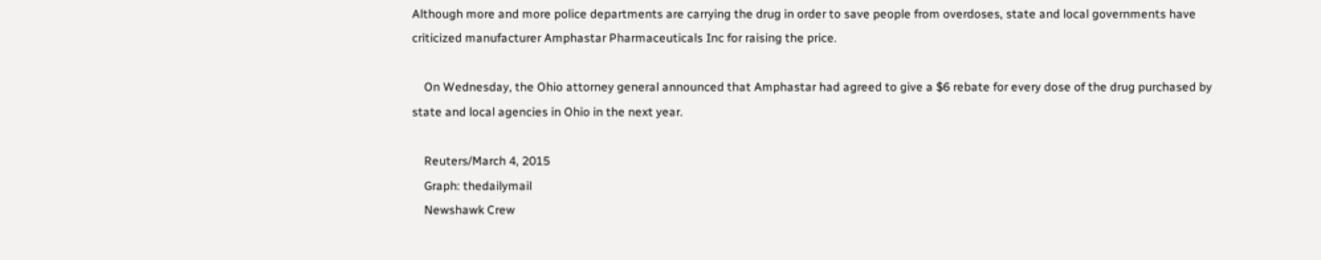Although more and more police departments are carrying the drug in order to save people from overdoses, state and local governments have criticized manufacturer Amphastar Pharmaceuticals Inc for raising the price.

    On Wednesday, the Ohio attorney general announced that Amphastar had agreed to give a $6 rebate for every dose of the drug purchased by state and local agencies in Ohio in the next year.

    Reuters/March 4, 2015
    Graph: thedailymail
    Newshawk Crew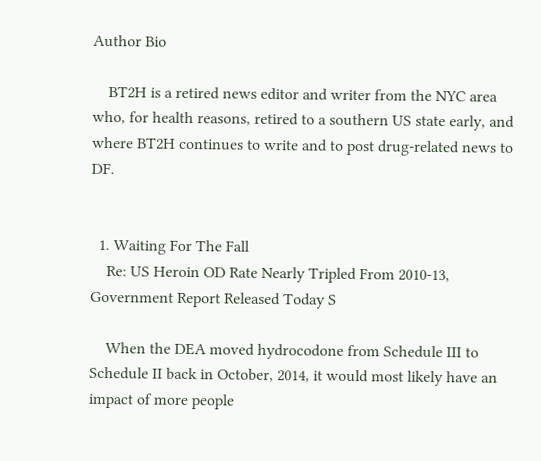Author Bio

    BT2H is a retired news editor and writer from the NYC area who, for health reasons, retired to a southern US state early, and where BT2H continues to write and to post drug-related news to DF.


  1. Waiting For The Fall
    Re: US Heroin OD Rate Nearly Tripled From 2010-13, Government Report Released Today S

    When the DEA moved hydrocodone from Schedule III to Schedule II back in October, 2014, it would most likely have an impact of more people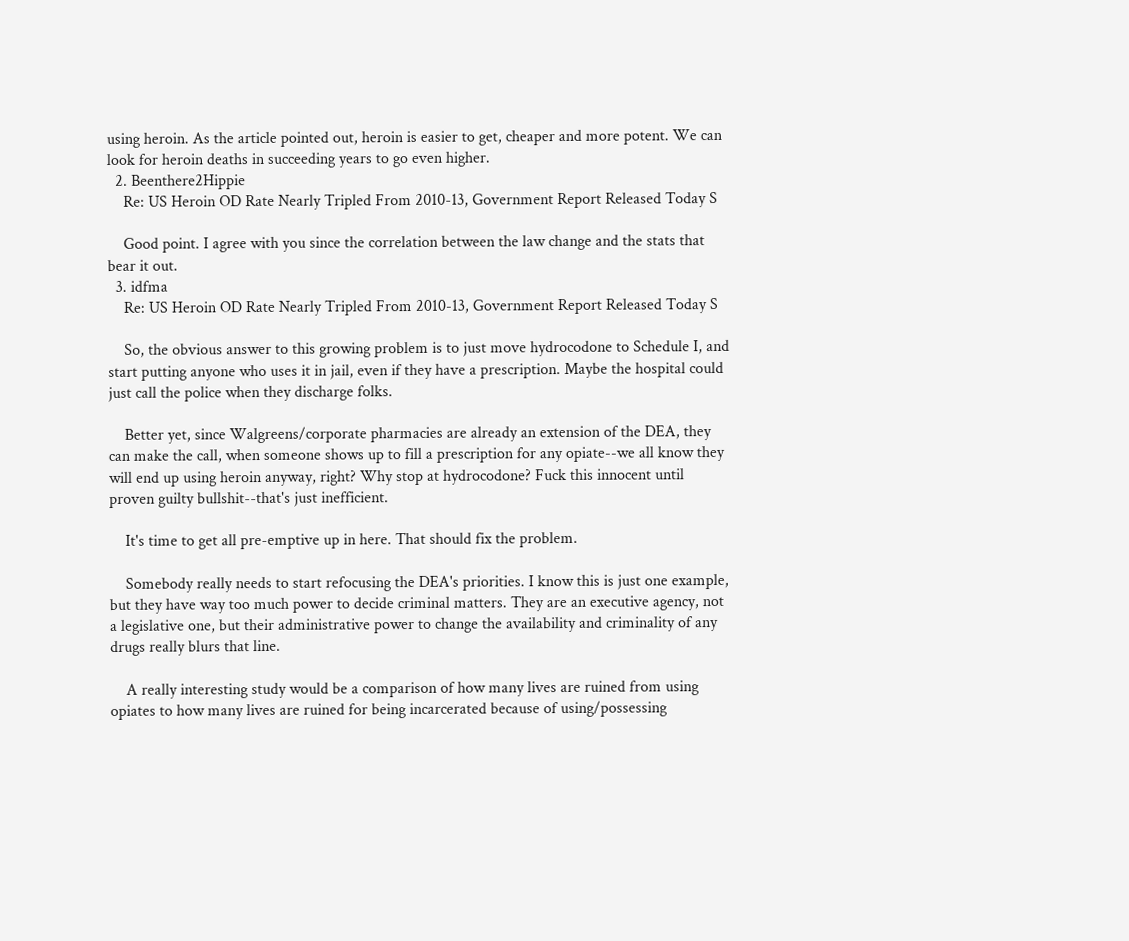using heroin. As the article pointed out, heroin is easier to get, cheaper and more potent. We can look for heroin deaths in succeeding years to go even higher.
  2. Beenthere2Hippie
    Re: US Heroin OD Rate Nearly Tripled From 2010-13, Government Report Released Today S

    Good point. I agree with you since the correlation between the law change and the stats that bear it out.
  3. idfma
    Re: US Heroin OD Rate Nearly Tripled From 2010-13, Government Report Released Today S

    So, the obvious answer to this growing problem is to just move hydrocodone to Schedule I, and start putting anyone who uses it in jail, even if they have a prescription. Maybe the hospital could just call the police when they discharge folks.

    Better yet, since Walgreens/corporate pharmacies are already an extension of the DEA, they can make the call, when someone shows up to fill a prescription for any opiate--we all know they will end up using heroin anyway, right? Why stop at hydrocodone? Fuck this innocent until proven guilty bullshit--that's just inefficient.

    It's time to get all pre-emptive up in here. That should fix the problem.

    Somebody really needs to start refocusing the DEA's priorities. I know this is just one example, but they have way too much power to decide criminal matters. They are an executive agency, not a legislative one, but their administrative power to change the availability and criminality of any drugs really blurs that line.

    A really interesting study would be a comparison of how many lives are ruined from using opiates to how many lives are ruined for being incarcerated because of using/possessing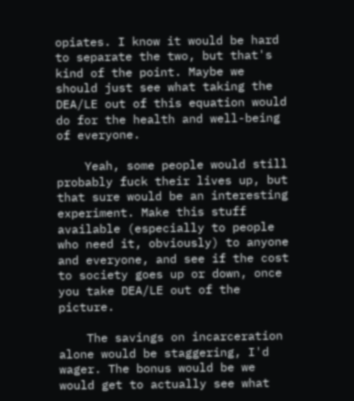opiates. I know it would be hard to separate the two, but that's kind of the point. Maybe we should just see what taking the DEA/LE out of this equation would do for the health and well-being of everyone.

    Yeah, some people would still probably fuck their lives up, but that sure would be an interesting experiment. Make this stuff available (especially to people who need it, obviously) to anyone and everyone, and see if the cost to society goes up or down, once you take DEA/LE out of the picture.

    The savings on incarceration alone would be staggering, I'd wager. The bonus would be we would get to actually see what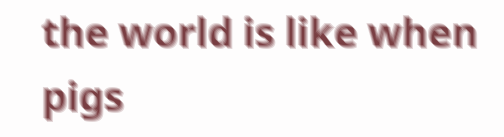the world is like when pigs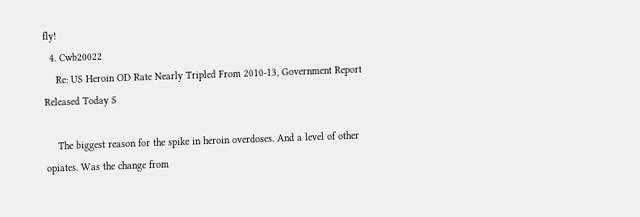fly!
  4. Cwb20022
    Re: US Heroin OD Rate Nearly Tripled From 2010-13, Government Report Released Today S

    The biggest reason for the spike in heroin overdoses. And a level of other opiates. Was the change from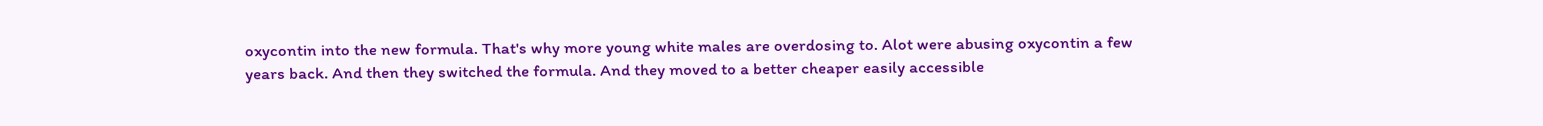oxycontin into the new formula. That's why more young white males are overdosing to. Alot were abusing oxycontin a few years back. And then they switched the formula. And they moved to a better cheaper easily accessible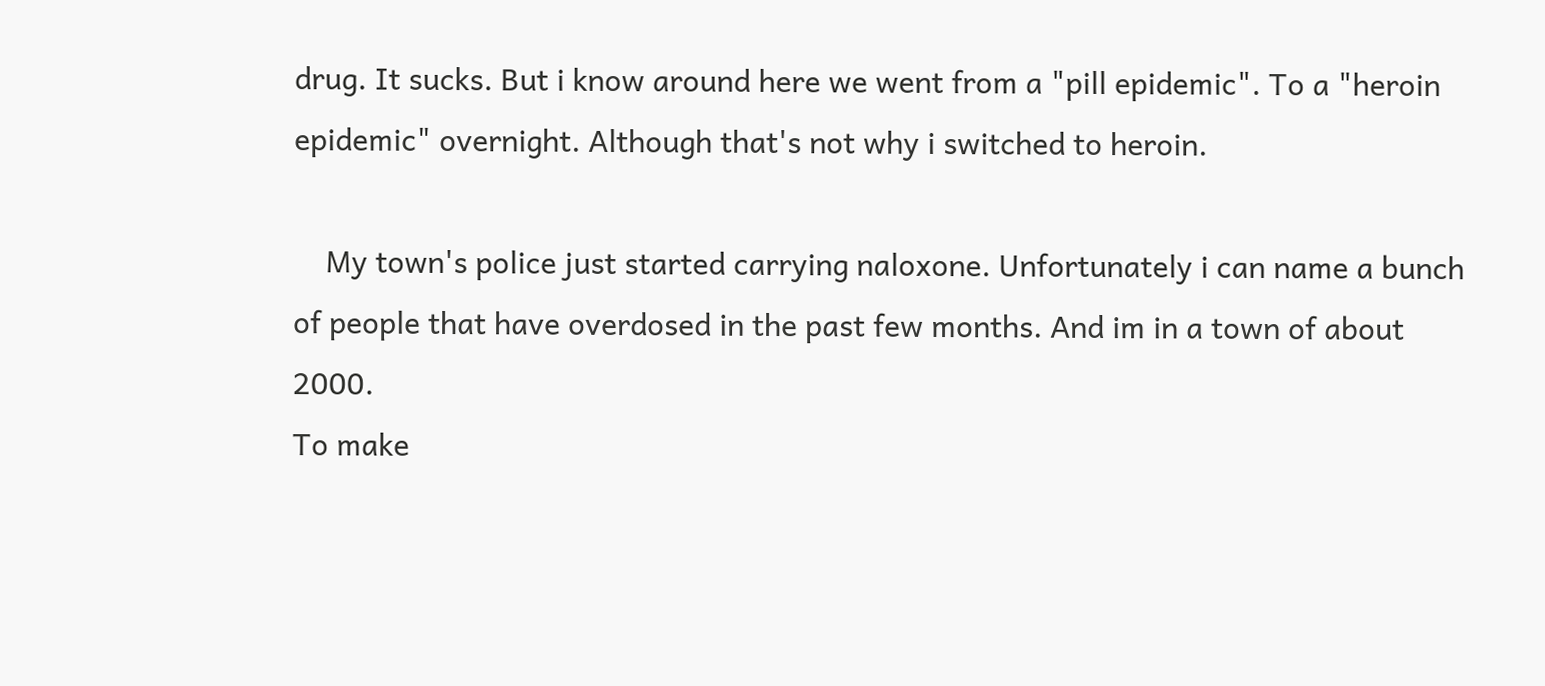drug. It sucks. But i know around here we went from a "pill epidemic". To a "heroin epidemic" overnight. Although that's not why i switched to heroin.

    My town's police just started carrying naloxone. Unfortunately i can name a bunch of people that have overdosed in the past few months. And im in a town of about 2000.
To make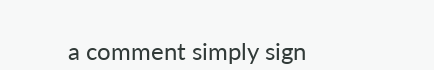a comment simply sign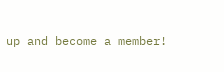up and become a member!